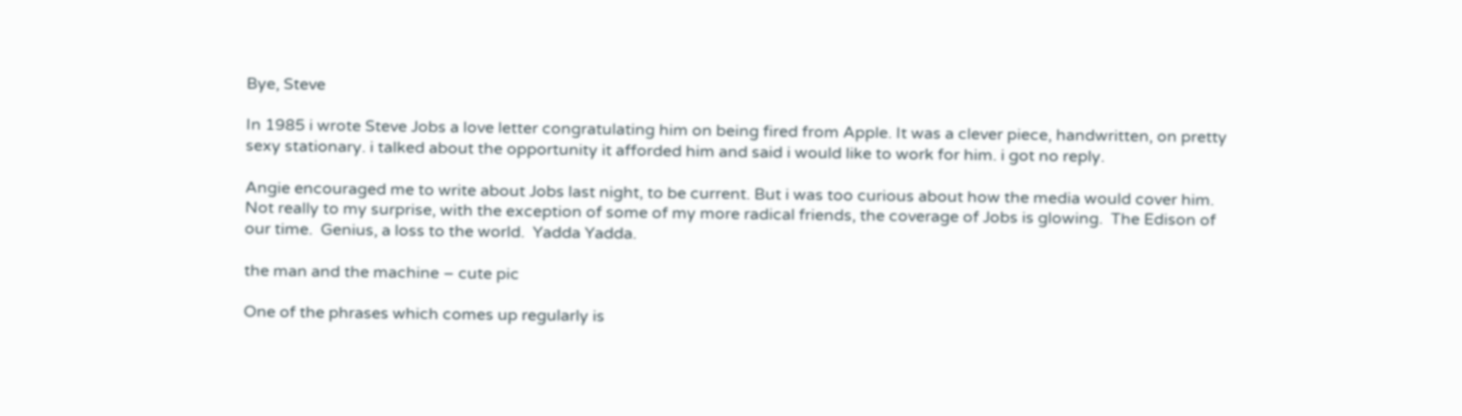Bye, Steve

In 1985 i wrote Steve Jobs a love letter congratulating him on being fired from Apple. It was a clever piece, handwritten, on pretty sexy stationary. i talked about the opportunity it afforded him and said i would like to work for him. i got no reply.

Angie encouraged me to write about Jobs last night, to be current. But i was too curious about how the media would cover him.  Not really to my surprise, with the exception of some of my more radical friends, the coverage of Jobs is glowing.  The Edison of our time.  Genius, a loss to the world.  Yadda Yadda.

the man and the machine – cute pic

One of the phrases which comes up regularly is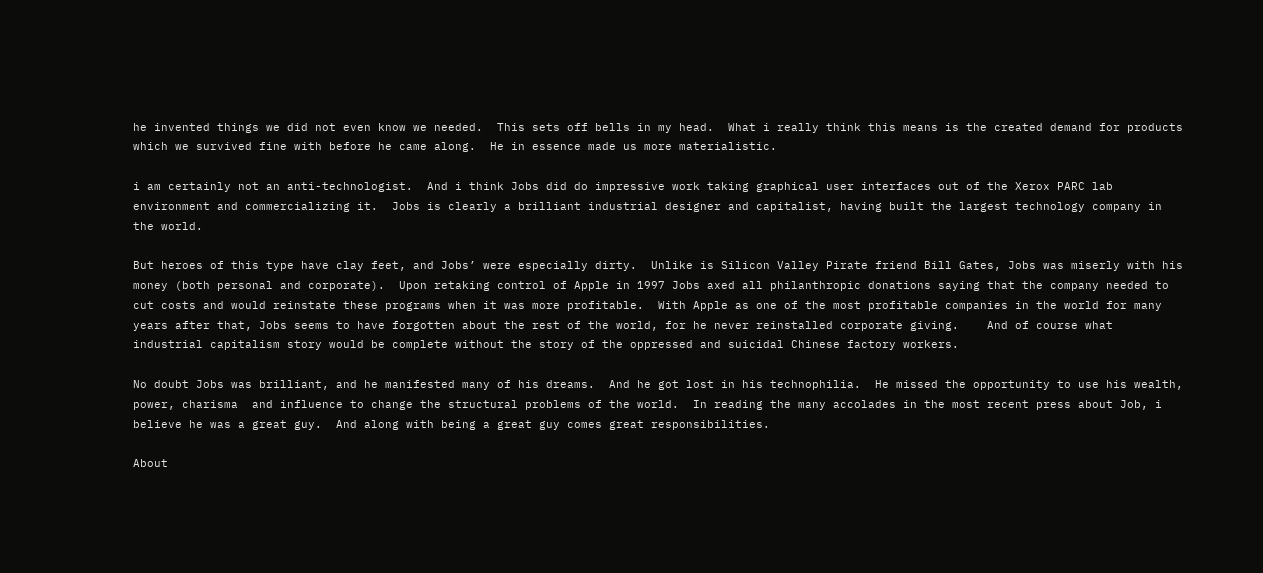he invented things we did not even know we needed.  This sets off bells in my head.  What i really think this means is the created demand for products which we survived fine with before he came along.  He in essence made us more materialistic.

i am certainly not an anti-technologist.  And i think Jobs did do impressive work taking graphical user interfaces out of the Xerox PARC lab environment and commercializing it.  Jobs is clearly a brilliant industrial designer and capitalist, having built the largest technology company in the world.

But heroes of this type have clay feet, and Jobs’ were especially dirty.  Unlike is Silicon Valley Pirate friend Bill Gates, Jobs was miserly with his money (both personal and corporate).  Upon retaking control of Apple in 1997 Jobs axed all philanthropic donations saying that the company needed to cut costs and would reinstate these programs when it was more profitable.  With Apple as one of the most profitable companies in the world for many years after that, Jobs seems to have forgotten about the rest of the world, for he never reinstalled corporate giving.    And of course what industrial capitalism story would be complete without the story of the oppressed and suicidal Chinese factory workers.

No doubt Jobs was brilliant, and he manifested many of his dreams.  And he got lost in his technophilia.  He missed the opportunity to use his wealth, power, charisma  and influence to change the structural problems of the world.  In reading the many accolades in the most recent press about Job, i believe he was a great guy.  And along with being a great guy comes great responsibilities.

About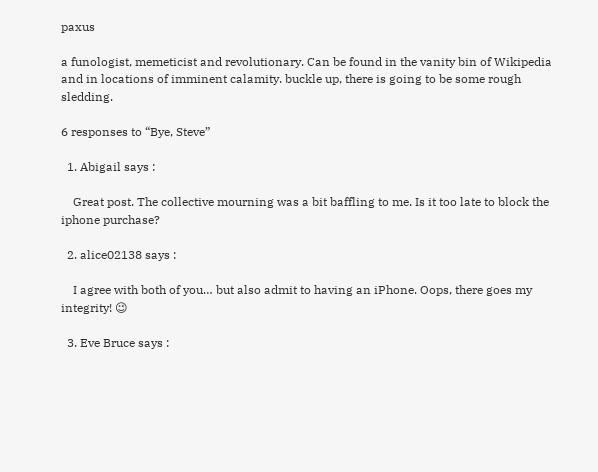paxus

a funologist, memeticist and revolutionary. Can be found in the vanity bin of Wikipedia and in locations of imminent calamity. buckle up, there is going to be some rough sledding.

6 responses to “Bye, Steve”

  1. Abigail says :

    Great post. The collective mourning was a bit baffling to me. Is it too late to block the iphone purchase?

  2. alice02138 says :

    I agree with both of you… but also admit to having an iPhone. Oops, there goes my integrity! 😉

  3. Eve Bruce says :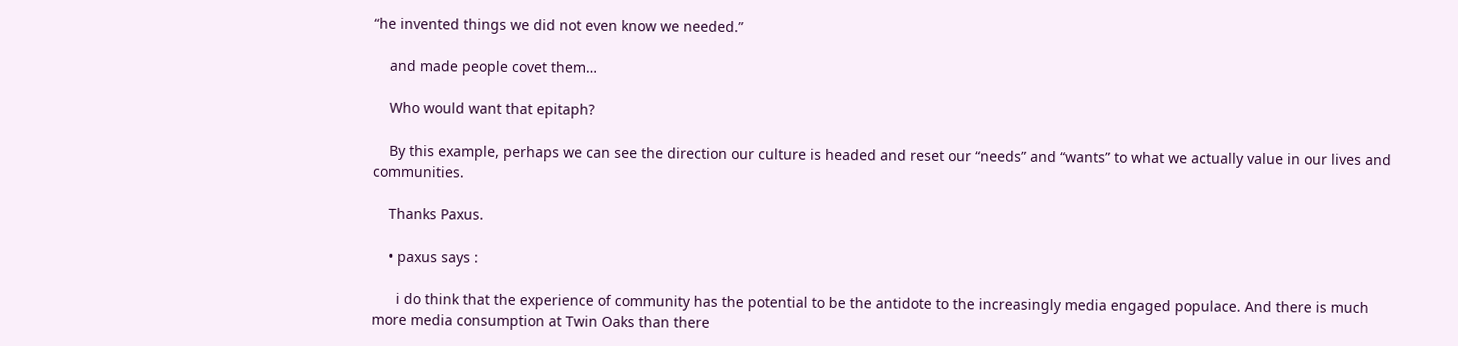“he invented things we did not even know we needed.”

    and made people covet them…

    Who would want that epitaph?

    By this example, perhaps we can see the direction our culture is headed and reset our “needs” and “wants” to what we actually value in our lives and communities.

    Thanks Paxus.

    • paxus says :

      i do think that the experience of community has the potential to be the antidote to the increasingly media engaged populace. And there is much more media consumption at Twin Oaks than there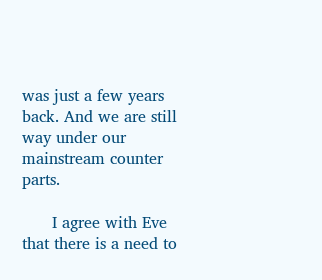was just a few years back. And we are still way under our mainstream counter parts.

      I agree with Eve that there is a need to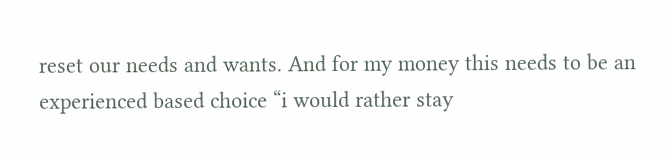reset our needs and wants. And for my money this needs to be an experienced based choice “i would rather stay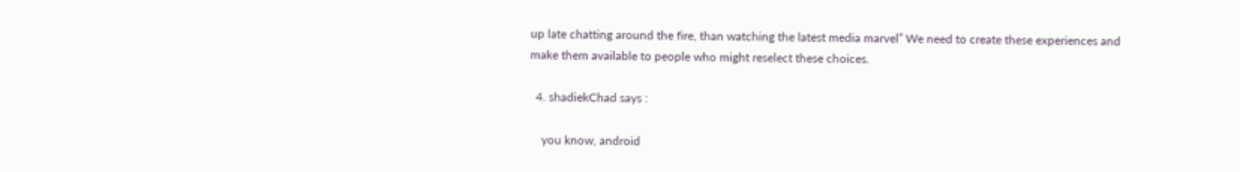up late chatting around the fire, than watching the latest media marvel” We need to create these experiences and make them available to people who might reselect these choices.

  4. shadiekChad says :

    you know, android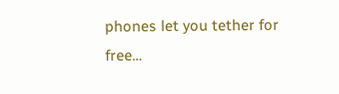phones let you tether for free…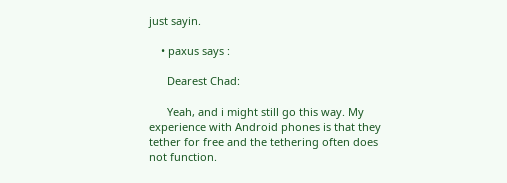just sayin.

    • paxus says :

      Dearest Chad:

      Yeah, and i might still go this way. My experience with Android phones is that they tether for free and the tethering often does not function.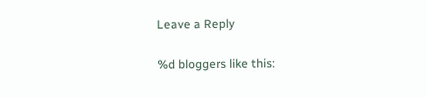Leave a Reply

%d bloggers like this: